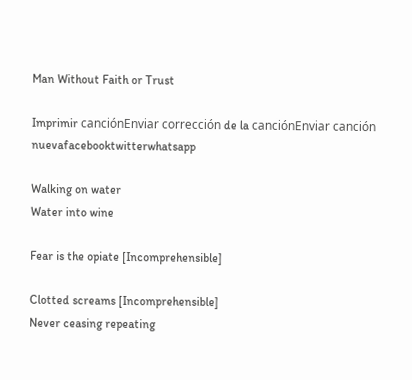Man Without Faith or Trust

Imprimir canciónEnviar corrección de la canciónEnviar canción nuevafacebooktwitterwhatsapp

Walking on water
Water into wine

Fear is the opiate [Incomprehensible]

Clotted screams [Incomprehensible]
Never ceasing repeating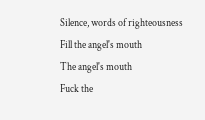Silence, words of righteousness
Fill the angel's mouth
The angel's mouth
Fuck the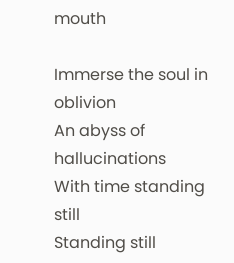mouth

Immerse the soul in oblivion
An abyss of hallucinations
With time standing still
Standing still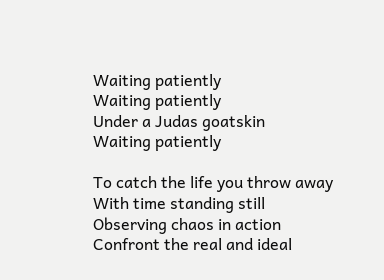Waiting patiently
Waiting patiently
Under a Judas goatskin
Waiting patiently

To catch the life you throw away
With time standing still
Observing chaos in action
Confront the real and ideal